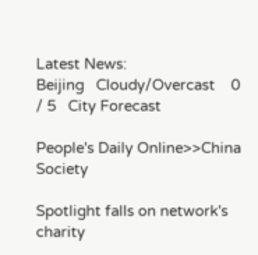Latest News:
Beijing   Cloudy/Overcast    0 / 5   City Forecast

People's Daily Online>>China Society

Spotlight falls on network's charity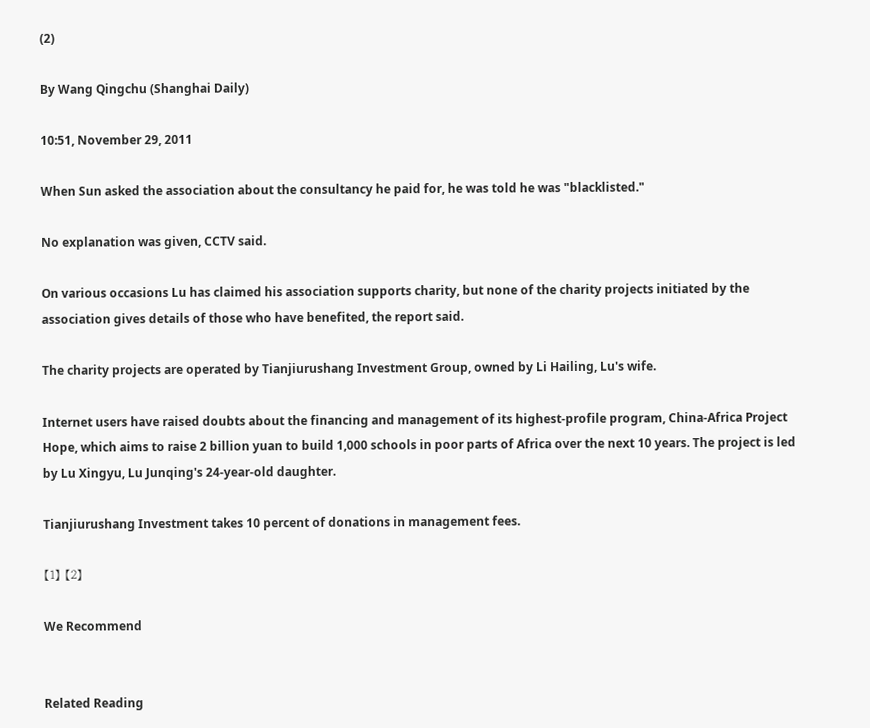(2)

By Wang Qingchu (Shanghai Daily)

10:51, November 29, 2011

When Sun asked the association about the consultancy he paid for, he was told he was "blacklisted."

No explanation was given, CCTV said.

On various occasions Lu has claimed his association supports charity, but none of the charity projects initiated by the association gives details of those who have benefited, the report said.

The charity projects are operated by Tianjiurushang Investment Group, owned by Li Hailing, Lu's wife.

Internet users have raised doubts about the financing and management of its highest-profile program, China-Africa Project Hope, which aims to raise 2 billion yuan to build 1,000 schools in poor parts of Africa over the next 10 years. The project is led by Lu Xingyu, Lu Junqing's 24-year-old daughter.

Tianjiurushang Investment takes 10 percent of donations in management fees.

【1】 【2】

We Recommend


Related Reading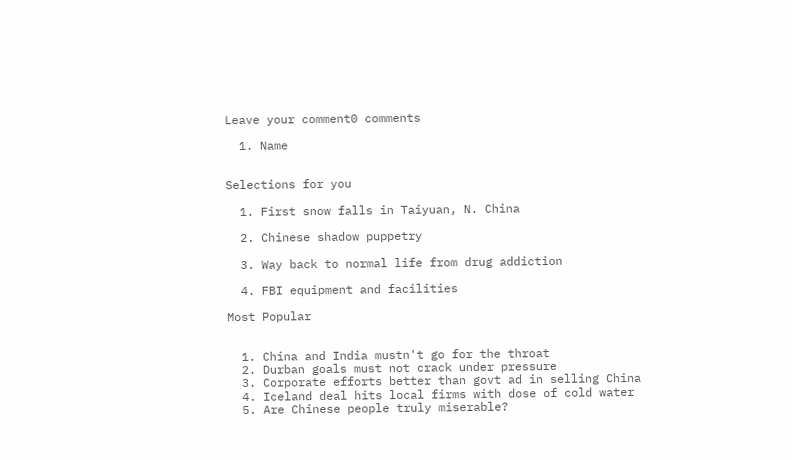Leave your comment0 comments

  1. Name


Selections for you

  1. First snow falls in Taiyuan, N. China

  2. Chinese shadow puppetry

  3. Way back to normal life from drug addiction

  4. FBI equipment and facilities

Most Popular


  1. China and India mustn't go for the throat
  2. Durban goals must not crack under pressure
  3. Corporate efforts better than govt ad in selling China
  4. Iceland deal hits local firms with dose of cold water
  5. Are Chinese people truly miserable?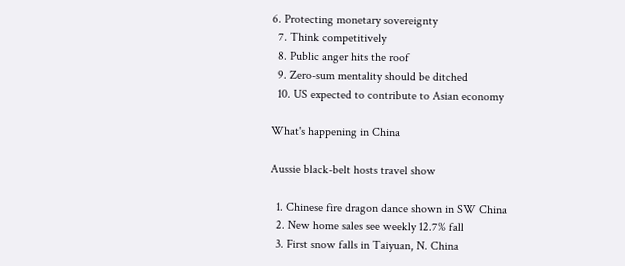6. Protecting monetary sovereignty
  7. Think competitively
  8. Public anger hits the roof
  9. Zero-sum mentality should be ditched
  10. US expected to contribute to Asian economy

What's happening in China

Aussie black-belt hosts travel show

  1. Chinese fire dragon dance shown in SW China
  2. New home sales see weekly 12.7% fall
  3. First snow falls in Taiyuan, N. China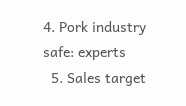4. Pork industry safe: experts
  5. Sales target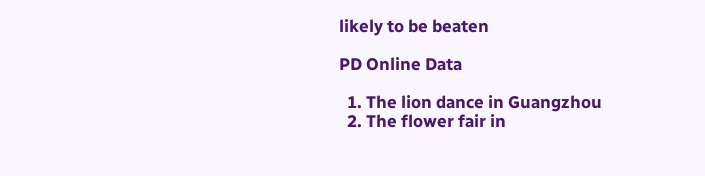likely to be beaten

PD Online Data

  1. The lion dance in Guangzhou
  2. The flower fair in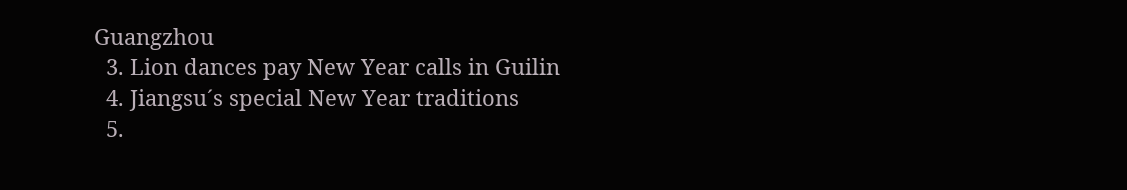Guangzhou
  3. Lion dances pay New Year calls in Guilin
  4. Jiangsu´s special New Year traditions
  5.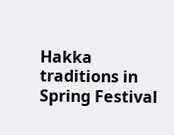Hakka traditions in Spring Festival